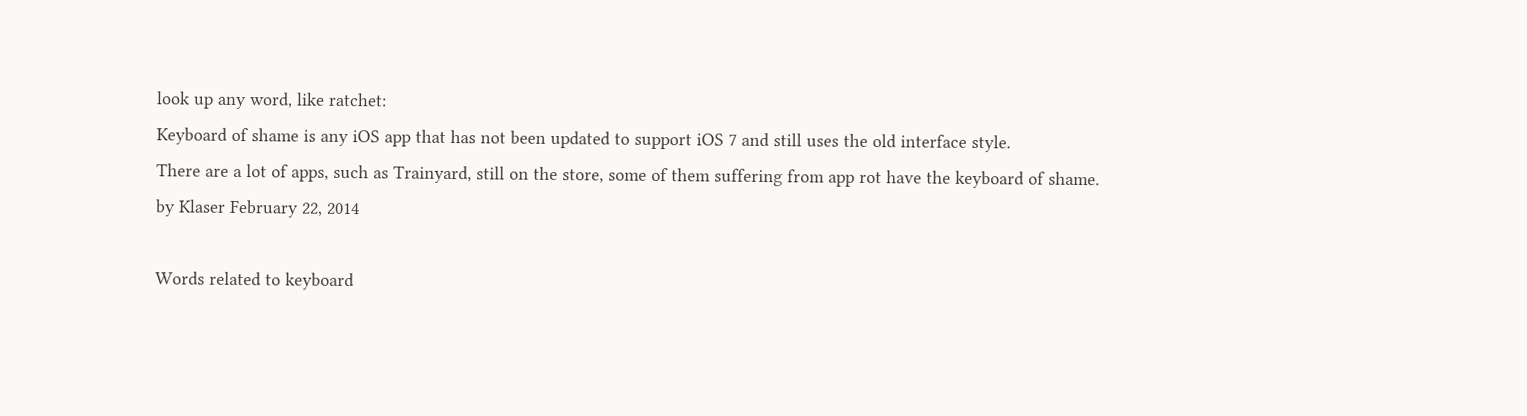look up any word, like ratchet:
Keyboard of shame is any iOS app that has not been updated to support iOS 7 and still uses the old interface style.
There are a lot of apps, such as Trainyard, still on the store, some of them suffering from app rot have the keyboard of shame.
by Klaser February 22, 2014

Words related to keyboard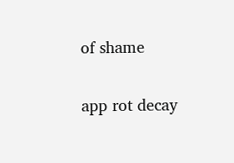of shame

app rot decay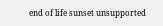end of life sunset unsupported